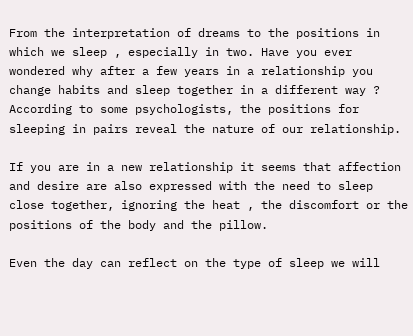From the interpretation of dreams to the positions in which we sleep , especially in two. Have you ever wondered why after a few years in a relationship you change habits and sleep together in a different way ? According to some psychologists, the positions for sleeping in pairs reveal the nature of our relationship.

If you are in a new relationship it seems that affection and desire are also expressed with the need to sleep close together, ignoring the heat , the discomfort or the positions of the body and the pillow.

Even the day can reflect on the type of sleep we will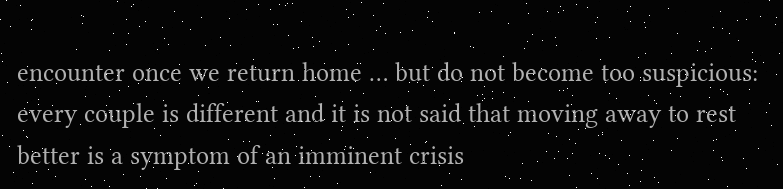encounter once we return home … but do not become too suspicious: every couple is different and it is not said that moving away to rest better is a symptom of an imminent crisis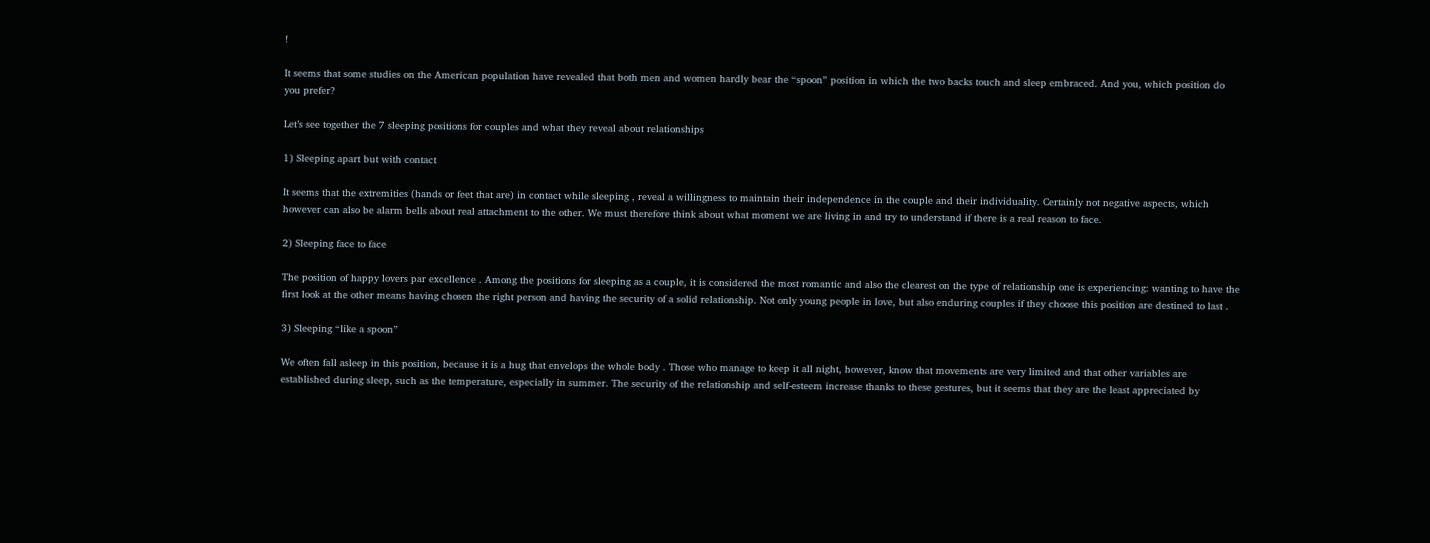!

It seems that some studies on the American population have revealed that both men and women hardly bear the “spoon” position in which the two backs touch and sleep embraced. And you, which position do you prefer?

Let’s see together the 7 sleeping positions for couples and what they reveal about relationships

1) Sleeping apart but with contact

It seems that the extremities (hands or feet that are) in contact while sleeping , reveal a willingness to maintain their independence in the couple and their individuality. Certainly not negative aspects, which however can also be alarm bells about real attachment to the other. We must therefore think about what moment we are living in and try to understand if there is a real reason to face.

2) Sleeping face to face

The position of happy lovers par excellence . Among the positions for sleeping as a couple, it is considered the most romantic and also the clearest on the type of relationship one is experiencing: wanting to have the first look at the other means having chosen the right person and having the security of a solid relationship. Not only young people in love, but also enduring couples if they choose this position are destined to last .

3) Sleeping “like a spoon”

We often fall asleep in this position, because it is a hug that envelops the whole body . Those who manage to keep it all night, however, know that movements are very limited and that other variables are established during sleep, such as the temperature, especially in summer. The security of the relationship and self-esteem increase thanks to these gestures, but it seems that they are the least appreciated by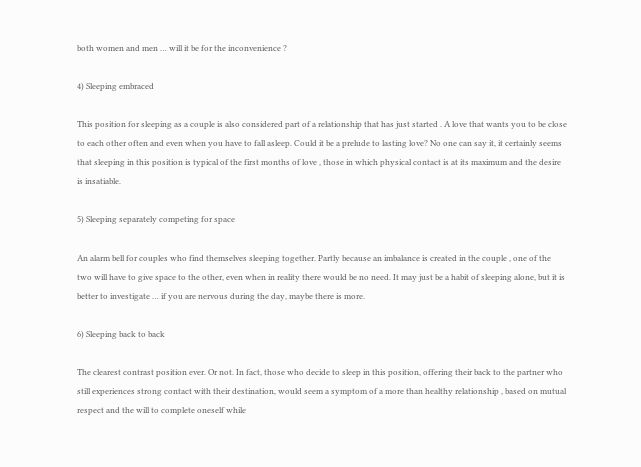both women and men … will it be for the inconvenience ?

4) Sleeping embraced

This position for sleeping as a couple is also considered part of a relationship that has just started . A love that wants you to be close to each other often and even when you have to fall asleep. Could it be a prelude to lasting love? No one can say it, it certainly seems that sleeping in this position is typical of the first months of love , those in which physical contact is at its maximum and the desire is insatiable.

5) Sleeping separately competing for space

An alarm bell for couples who find themselves sleeping together. Partly because an imbalance is created in the couple , one of the two will have to give space to the other, even when in reality there would be no need. It may just be a habit of sleeping alone, but it is better to investigate … if you are nervous during the day, maybe there is more.

6) Sleeping back to back

The clearest contrast position ever. Or not. In fact, those who decide to sleep in this position, offering their back to the partner who still experiences strong contact with their destination, would seem a symptom of a more than healthy relationship , based on mutual respect and the will to complete oneself while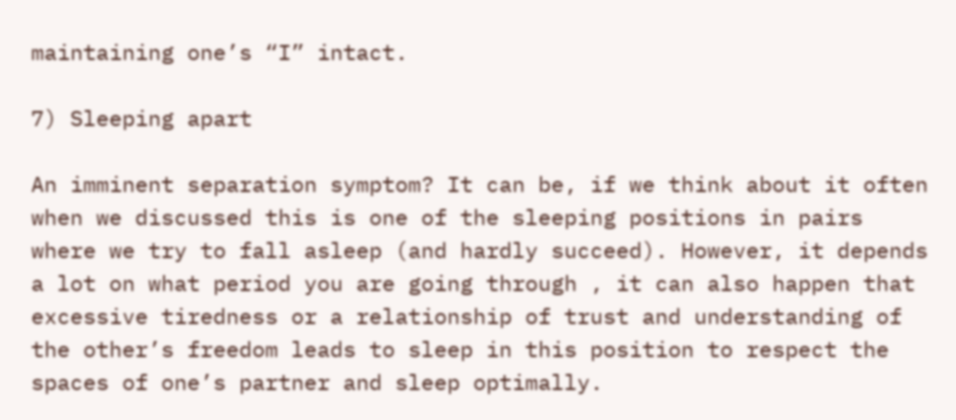maintaining one’s “I” intact.

7) Sleeping apart

An imminent separation symptom? It can be, if we think about it often when we discussed this is one of the sleeping positions in pairs where we try to fall asleep (and hardly succeed). However, it depends a lot on what period you are going through , it can also happen that excessive tiredness or a relationship of trust and understanding of the other’s freedom leads to sleep in this position to respect the spaces of one’s partner and sleep optimally.